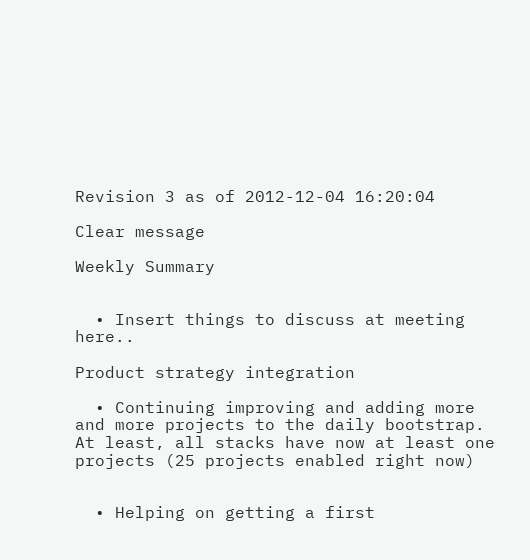Revision 3 as of 2012-12-04 16:20:04

Clear message

Weekly Summary


  • Insert things to discuss at meeting here..

Product strategy integration

  • Continuing improving and adding more and more projects to the daily bootstrap. At least, all stacks have now at least one projects (25 projects enabled right now)


  • Helping on getting a first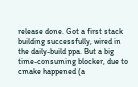release done. Got a first stack building successfully, wired in the daily-build ppa. But a big time-consuming blocker, due to cmake happened (a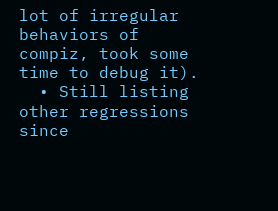lot of irregular behaviors of compiz, took some time to debug it).
  • Still listing other regressions since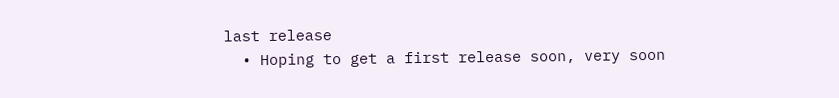last release
  • Hoping to get a first release soon, very soon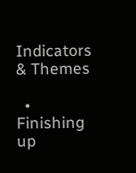Indicators & Themes

  • Finishing up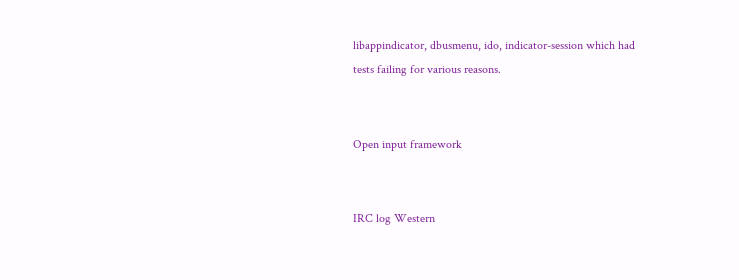libappindicator, dbusmenu, ido, indicator-session which had tests failing for various reasons.


Open input framework


IRC log Western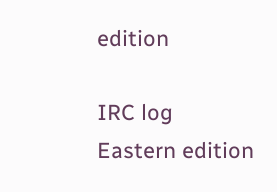edition

IRC log Eastern edition